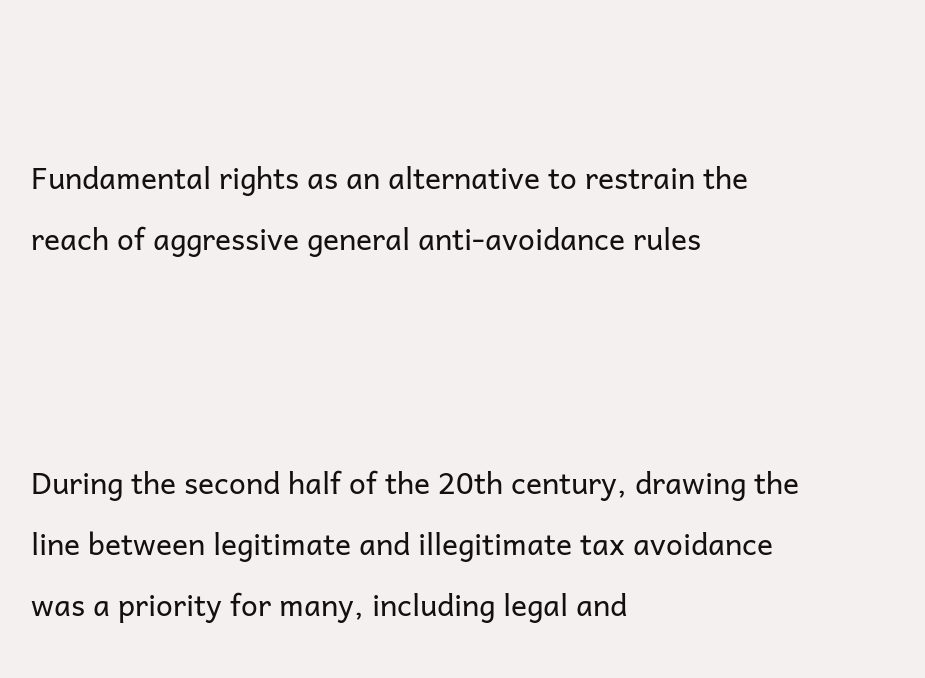Fundamental rights as an alternative to restrain the reach of aggressive general anti-avoidance rules



During the second half of the 20th century, drawing the line between legitimate and illegitimate tax avoidance was a priority for many, including legal and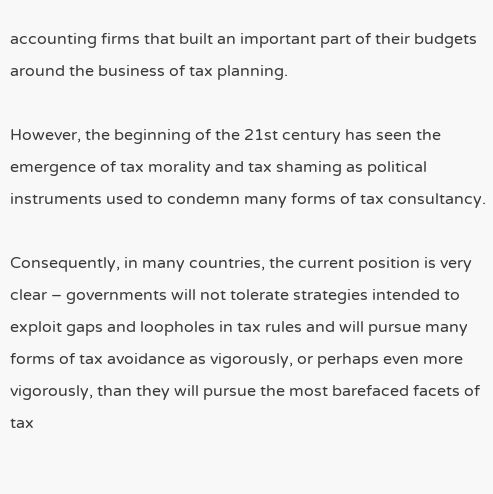accounting firms that built an important part of their budgets around the business of tax planning.

However, the beginning of the 21st century has seen the emergence of tax morality and tax shaming as political instruments used to condemn many forms of tax consultancy.

Consequently, in many countries, the current position is very clear – governments will not tolerate strategies intended to exploit gaps and loopholes in tax rules and will pursue many forms of tax avoidance as vigorously, or perhaps even more vigorously, than they will pursue the most barefaced facets of tax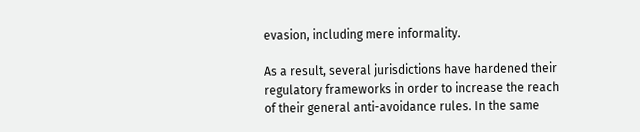evasion, including mere informality.

As a result, several jurisdictions have hardened their regulatory frameworks in order to increase the reach of their general anti-avoidance rules. In the same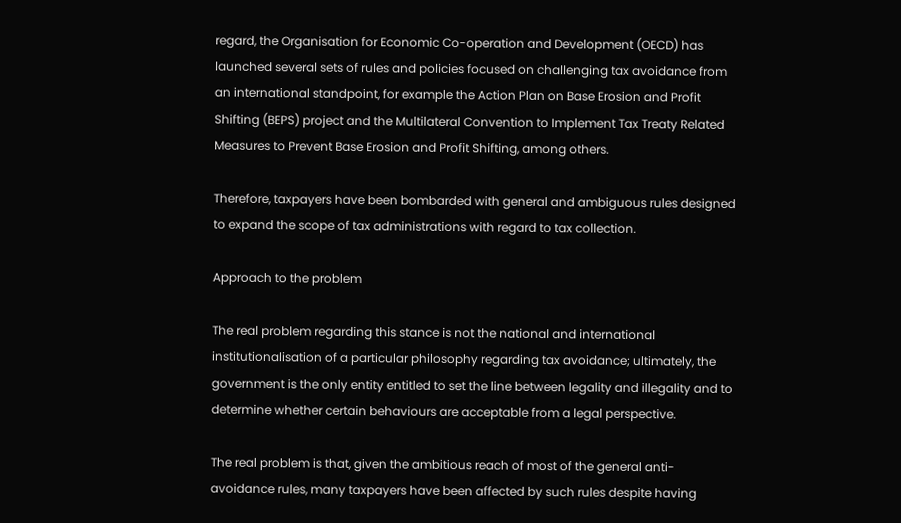regard, the Organisation for Economic Co-operation and Development (OECD) has launched several sets of rules and policies focused on challenging tax avoidance from an international standpoint, for example the Action Plan on Base Erosion and Profit Shifting (BEPS) project and the Multilateral Convention to Implement Tax Treaty Related Measures to Prevent Base Erosion and Profit Shifting, among others.

Therefore, taxpayers have been bombarded with general and ambiguous rules designed to expand the scope of tax administrations with regard to tax collection.

Approach to the problem

The real problem regarding this stance is not the national and international institutionalisation of a particular philosophy regarding tax avoidance; ultimately, the government is the only entity entitled to set the line between legality and illegality and to determine whether certain behaviours are acceptable from a legal perspective.

The real problem is that, given the ambitious reach of most of the general anti-avoidance rules, many taxpayers have been affected by such rules despite having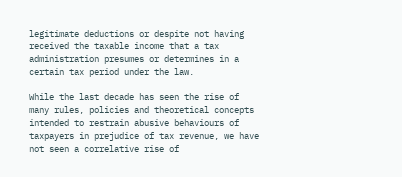legitimate deductions or despite not having received the taxable income that a tax administration presumes or determines in a certain tax period under the law.

While the last decade has seen the rise of many rules, policies and theoretical concepts intended to restrain abusive behaviours of taxpayers in prejudice of tax revenue, we have not seen a correlative rise of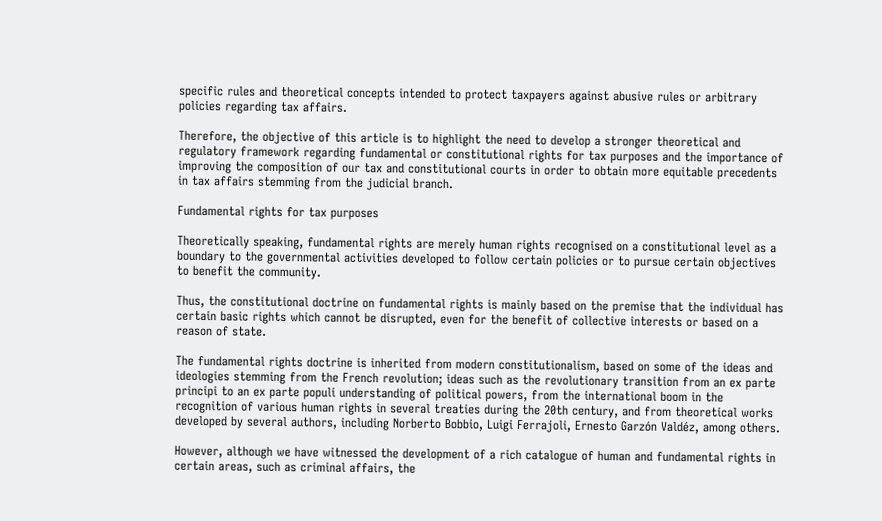specific rules and theoretical concepts intended to protect taxpayers against abusive rules or arbitrary policies regarding tax affairs.

Therefore, the objective of this article is to highlight the need to develop a stronger theoretical and regulatory framework regarding fundamental or constitutional rights for tax purposes and the importance of improving the composition of our tax and constitutional courts in order to obtain more equitable precedents in tax affairs stemming from the judicial branch.

Fundamental rights for tax purposes

Theoretically speaking, fundamental rights are merely human rights recognised on a constitutional level as a boundary to the governmental activities developed to follow certain policies or to pursue certain objectives to benefit the community.

Thus, the constitutional doctrine on fundamental rights is mainly based on the premise that the individual has certain basic rights which cannot be disrupted, even for the benefit of collective interests or based on a reason of state.

The fundamental rights doctrine is inherited from modern constitutionalism, based on some of the ideas and ideologies stemming from the French revolution; ideas such as the revolutionary transition from an ex parte principi to an ex parte populi understanding of political powers, from the international boom in the recognition of various human rights in several treaties during the 20th century, and from theoretical works developed by several authors, including Norberto Bobbio, Luigi Ferrajoli, Ernesto Garzón Valdéz, among others.

However, although we have witnessed the development of a rich catalogue of human and fundamental rights in certain areas, such as criminal affairs, the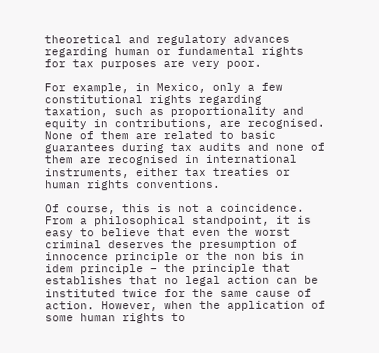theoretical and regulatory advances regarding human or fundamental rights for tax purposes are very poor.

For example, in Mexico, only a few constitutional rights regarding taxation, such as proportionality and equity in contributions, are recognised. None of them are related to basic guarantees during tax audits and none of them are recognised in international instruments, either tax treaties or human rights conventions.

Of course, this is not a coincidence. From a philosophical standpoint, it is easy to believe that even the worst criminal deserves the presumption of innocence principle or the non bis in idem principle – the principle that establishes that no legal action can be instituted twice for the same cause of action. However, when the application of some human rights to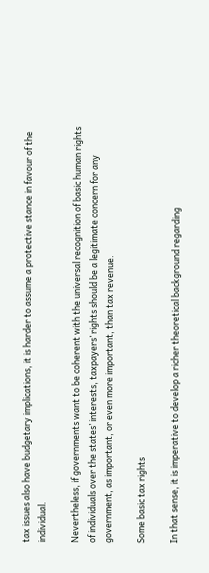tax issues also have budgetary implications, it is harder to assume a protective stance in favour of the individual.

Nevertheless, if governments want to be coherent with the universal recognition of basic human rights of individuals over the states’ interests, taxpayers’ rights should be a legitimate concern for any government, as important, or even more important, than tax revenue.

Some basic tax rights

In that sense, it is imperative to develop a richer theoretical background regarding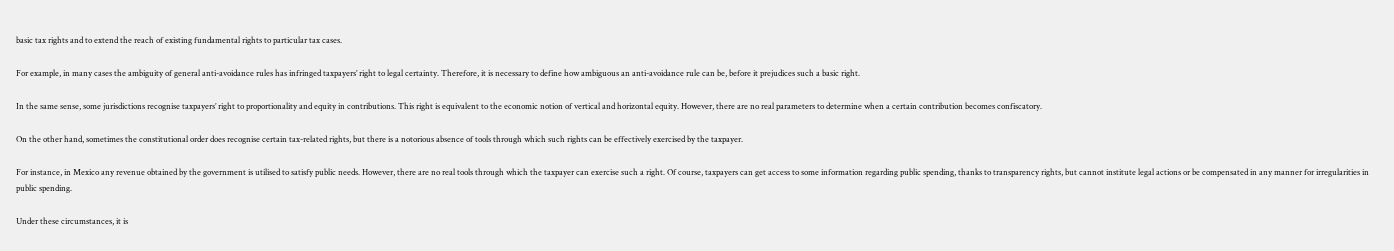basic tax rights and to extend the reach of existing fundamental rights to particular tax cases.

For example, in many cases the ambiguity of general anti-avoidance rules has infringed taxpayers’ right to legal certainty. Therefore, it is necessary to define how ambiguous an anti-avoidance rule can be, before it prejudices such a basic right.

In the same sense, some jurisdictions recognise taxpayers’ right to proportionality and equity in contributions. This right is equivalent to the economic notion of vertical and horizontal equity. However, there are no real parameters to determine when a certain contribution becomes confiscatory.

On the other hand, sometimes the constitutional order does recognise certain tax-related rights, but there is a notorious absence of tools through which such rights can be effectively exercised by the taxpayer.

For instance, in Mexico any revenue obtained by the government is utilised to satisfy public needs. However, there are no real tools through which the taxpayer can exercise such a right. Of course, taxpayers can get access to some information regarding public spending, thanks to transparency rights, but cannot institute legal actions or be compensated in any manner for irregularities in public spending.

Under these circumstances, it is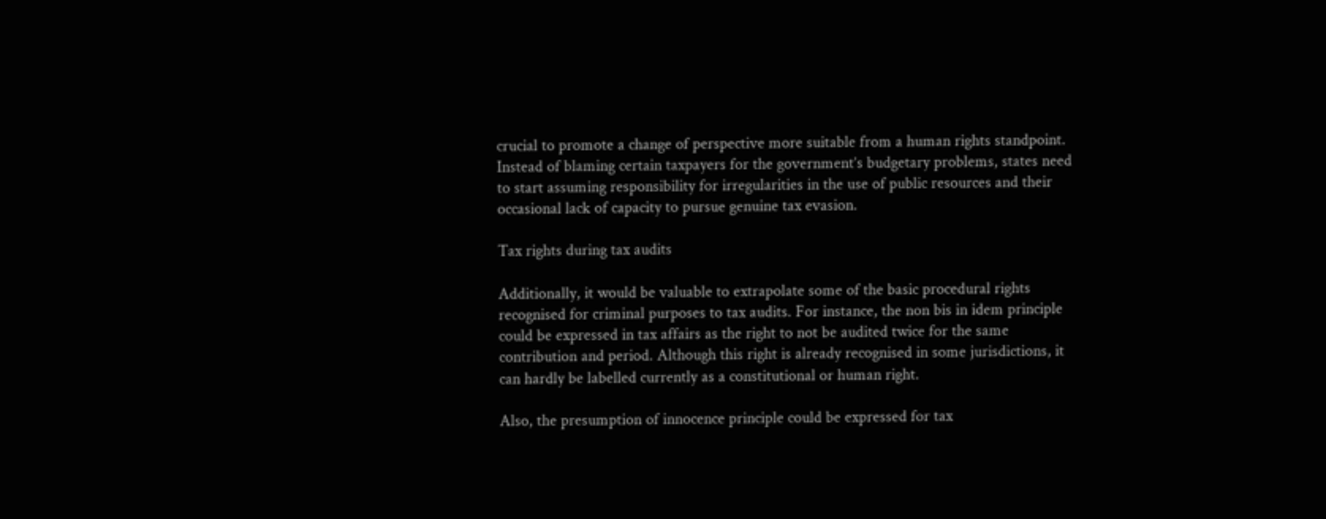crucial to promote a change of perspective more suitable from a human rights standpoint. Instead of blaming certain taxpayers for the government’s budgetary problems, states need to start assuming responsibility for irregularities in the use of public resources and their occasional lack of capacity to pursue genuine tax evasion.

Tax rights during tax audits

Additionally, it would be valuable to extrapolate some of the basic procedural rights recognised for criminal purposes to tax audits. For instance, the non bis in idem principle could be expressed in tax affairs as the right to not be audited twice for the same contribution and period. Although this right is already recognised in some jurisdictions, it can hardly be labelled currently as a constitutional or human right.

Also, the presumption of innocence principle could be expressed for tax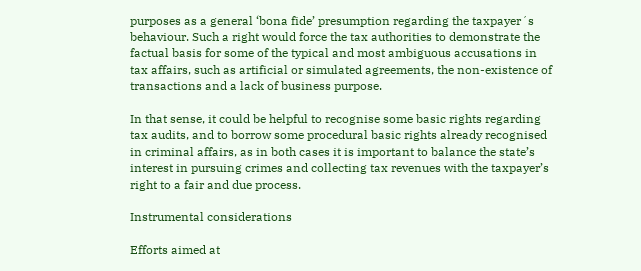purposes as a general ‘bona fide’ presumption regarding the taxpayer´s behaviour. Such a right would force the tax authorities to demonstrate the factual basis for some of the typical and most ambiguous accusations in tax affairs, such as artificial or simulated agreements, the non-existence of transactions and a lack of business purpose.

In that sense, it could be helpful to recognise some basic rights regarding tax audits, and to borrow some procedural basic rights already recognised in criminal affairs, as in both cases it is important to balance the state’s interest in pursuing crimes and collecting tax revenues with the taxpayer’s right to a fair and due process.

Instrumental considerations

Efforts aimed at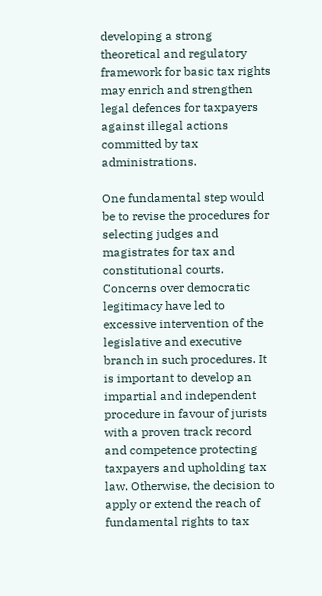developing a strong theoretical and regulatory framework for basic tax rights may enrich and strengthen legal defences for taxpayers against illegal actions committed by tax administrations.

One fundamental step would be to revise the procedures for selecting judges and magistrates for tax and constitutional courts. Concerns over democratic legitimacy have led to excessive intervention of the legislative and executive branch in such procedures. It is important to develop an impartial and independent procedure in favour of jurists with a proven track record and competence protecting taxpayers and upholding tax law. Otherwise, the decision to apply or extend the reach of fundamental rights to tax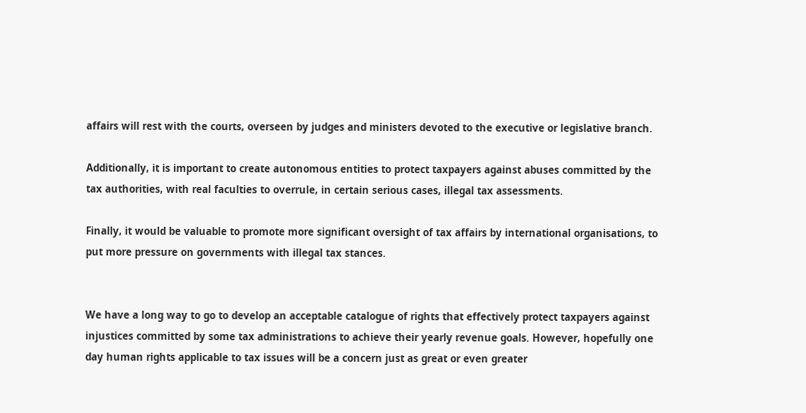affairs will rest with the courts, overseen by judges and ministers devoted to the executive or legislative branch.

Additionally, it is important to create autonomous entities to protect taxpayers against abuses committed by the tax authorities, with real faculties to overrule, in certain serious cases, illegal tax assessments.

Finally, it would be valuable to promote more significant oversight of tax affairs by international organisations, to put more pressure on governments with illegal tax stances.


We have a long way to go to develop an acceptable catalogue of rights that effectively protect taxpayers against injustices committed by some tax administrations to achieve their yearly revenue goals. However, hopefully one day human rights applicable to tax issues will be a concern just as great or even greater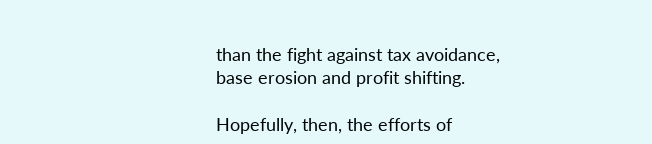than the fight against tax avoidance, base erosion and profit shifting.

Hopefully, then, the efforts of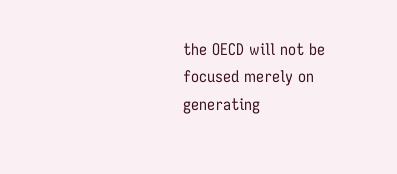the OECD will not be focused merely on generating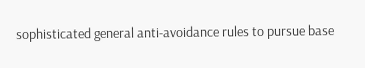sophisticated general anti-avoidance rules to pursue base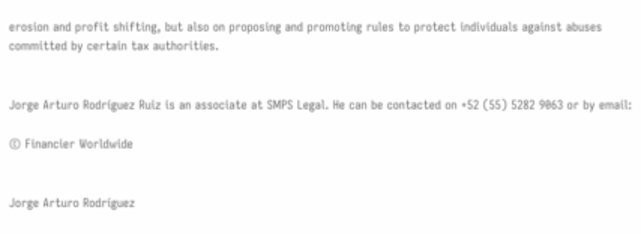erosion and profit shifting, but also on proposing and promoting rules to protect individuals against abuses committed by certain tax authorities.


Jorge Arturo Rodríguez Ruiz is an associate at SMPS Legal. He can be contacted on +52 (55) 5282 9063 or by email:

© Financier Worldwide


Jorge Arturo Rodríguez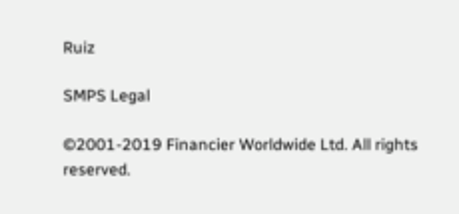Ruiz

SMPS Legal

©2001-2019 Financier Worldwide Ltd. All rights reserved.